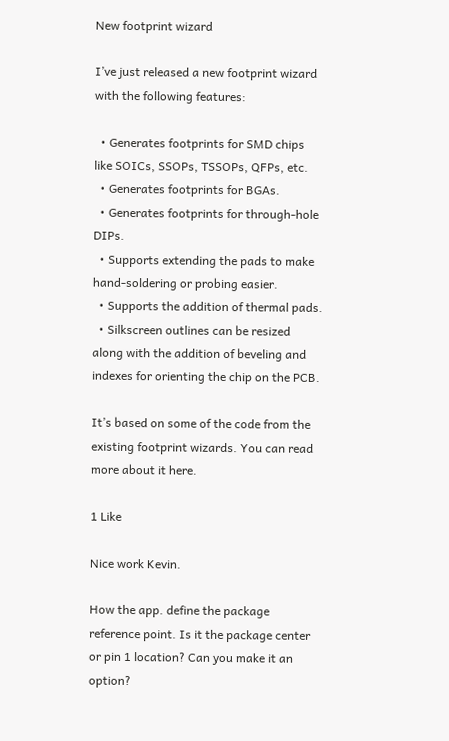New footprint wizard

I’ve just released a new footprint wizard with the following features:

  • Generates footprints for SMD chips like SOICs, SSOPs, TSSOPs, QFPs, etc.
  • Generates footprints for BGAs.
  • Generates footprints for through-hole DIPs.
  • Supports extending the pads to make hand-soldering or probing easier.
  • Supports the addition of thermal pads.
  • Silkscreen outlines can be resized along with the addition of beveling and indexes for orienting the chip on the PCB.

It’s based on some of the code from the existing footprint wizards. You can read more about it here.

1 Like

Nice work Kevin.

How the app. define the package reference point. Is it the package center or pin 1 location? Can you make it an option?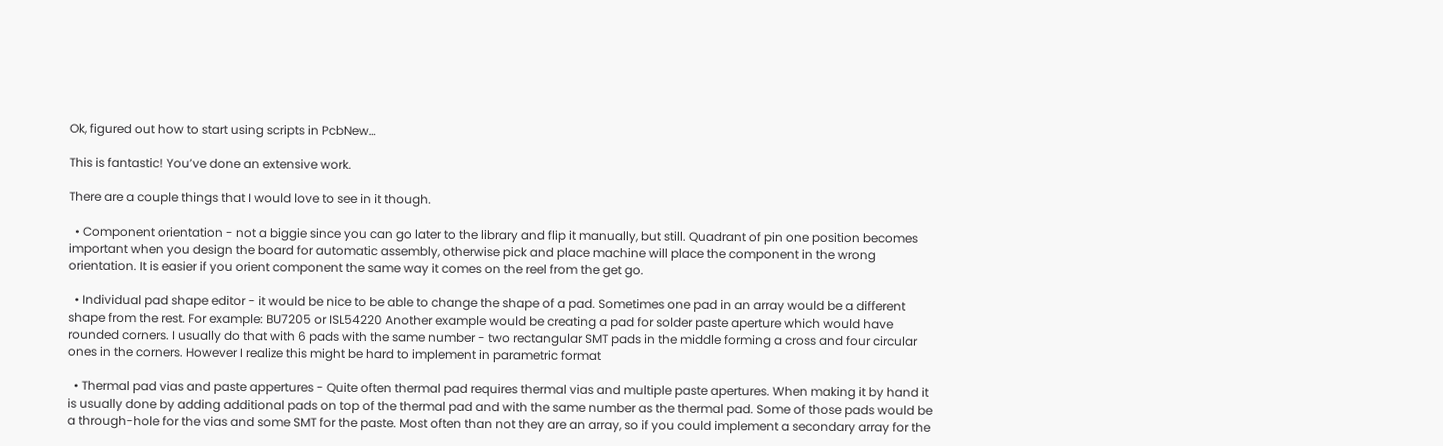Ok, figured out how to start using scripts in PcbNew…

This is fantastic! You’ve done an extensive work.

There are a couple things that I would love to see in it though.

  • Component orientation - not a biggie since you can go later to the library and flip it manually, but still. Quadrant of pin one position becomes important when you design the board for automatic assembly, otherwise pick and place machine will place the component in the wrong orientation. It is easier if you orient component the same way it comes on the reel from the get go.

  • Individual pad shape editor - it would be nice to be able to change the shape of a pad. Sometimes one pad in an array would be a different shape from the rest. For example: BU7205 or ISL54220 Another example would be creating a pad for solder paste aperture which would have rounded corners. I usually do that with 6 pads with the same number - two rectangular SMT pads in the middle forming a cross and four circular ones in the corners. However I realize this might be hard to implement in parametric format

  • Thermal pad vias and paste appertures - Quite often thermal pad requires thermal vias and multiple paste apertures. When making it by hand it is usually done by adding additional pads on top of the thermal pad and with the same number as the thermal pad. Some of those pads would be a through-hole for the vias and some SMT for the paste. Most often than not they are an array, so if you could implement a secondary array for the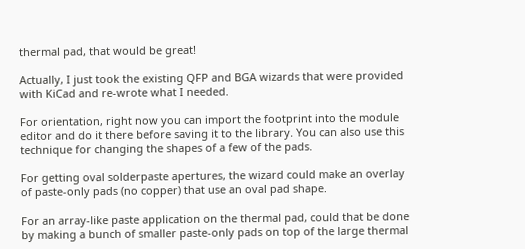thermal pad, that would be great!

Actually, I just took the existing QFP and BGA wizards that were provided with KiCad and re-wrote what I needed.

For orientation, right now you can import the footprint into the module editor and do it there before saving it to the library. You can also use this technique for changing the shapes of a few of the pads.

For getting oval solderpaste apertures, the wizard could make an overlay of paste-only pads (no copper) that use an oval pad shape.

For an array-like paste application on the thermal pad, could that be done by making a bunch of smaller paste-only pads on top of the large thermal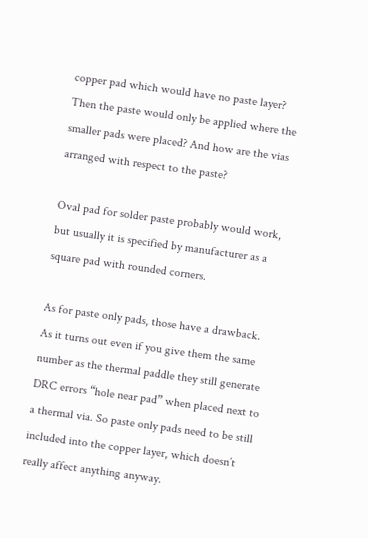copper pad which would have no paste layer? Then the paste would only be applied where the smaller pads were placed? And how are the vias arranged with respect to the paste?

Oval pad for solder paste probably would work, but usually it is specified by manufacturer as a square pad with rounded corners.

As for paste only pads, those have a drawback. As it turns out even if you give them the same number as the thermal paddle they still generate DRC errors “hole near pad” when placed next to a thermal via. So paste only pads need to be still included into the copper layer, which doesn’t really affect anything anyway.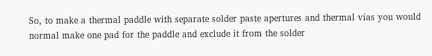So, to make a thermal paddle with separate solder paste apertures and thermal vias you would normal make one pad for the paddle and exclude it from the solder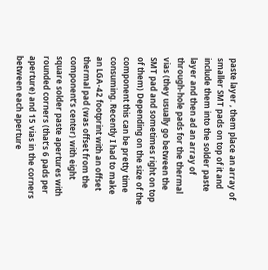paste layer , them place an array of smaller SMT pads on top of it and include them into the solder paste layer and then ad an array of through-hole pads for the thermal vias (they usually go between the SMT pad and sometimes right on top of them) Depending on the size of the component this can be pretty time consuming. Recently I had to make an LGA-42 footprint with an offset thermal pad (was offset from the component’s center) with eight square solder paste apertures with rounded corners (that’s 6 pads per aperture) and 15 vias in the corners between each aperture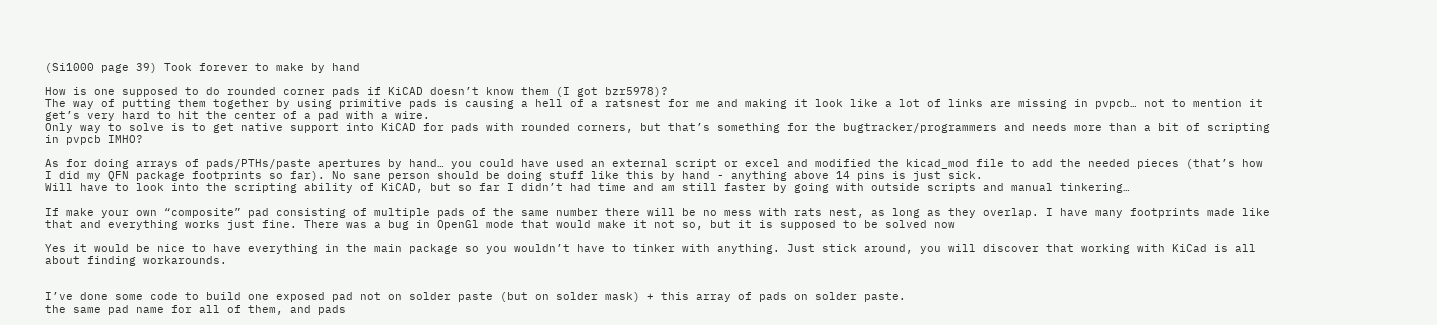(Si1000 page 39) Took forever to make by hand

How is one supposed to do rounded corner pads if KiCAD doesn’t know them (I got bzr5978)?
The way of putting them together by using primitive pads is causing a hell of a ratsnest for me and making it look like a lot of links are missing in pvpcb… not to mention it get’s very hard to hit the center of a pad with a wire.
Only way to solve is to get native support into KiCAD for pads with rounded corners, but that’s something for the bugtracker/programmers and needs more than a bit of scripting in pvpcb IMHO?

As for doing arrays of pads/PTHs/paste apertures by hand… you could have used an external script or excel and modified the kicad_mod file to add the needed pieces (that’s how I did my QFN package footprints so far). No sane person should be doing stuff like this by hand - anything above 14 pins is just sick.
Will have to look into the scripting ability of KiCAD, but so far I didn’t had time and am still faster by going with outside scripts and manual tinkering…

If make your own “composite” pad consisting of multiple pads of the same number there will be no mess with rats nest, as long as they overlap. I have many footprints made like that and everything works just fine. There was a bug in OpenGl mode that would make it not so, but it is supposed to be solved now

Yes it would be nice to have everything in the main package so you wouldn’t have to tinker with anything. Just stick around, you will discover that working with KiCad is all about finding workarounds.


I’ve done some code to build one exposed pad not on solder paste (but on solder mask) + this array of pads on solder paste.
the same pad name for all of them, and pads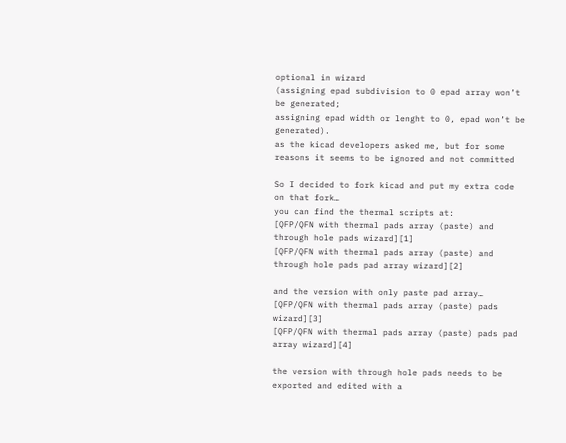optional in wizard
(assigning epad subdivision to 0 epad array won’t be generated;
assigning epad width or lenght to 0, epad won’t be generated).
as the kicad developers asked me, but for some reasons it seems to be ignored and not committed

So I decided to fork kicad and put my extra code on that fork…
you can find the thermal scripts at:
[QFP/QFN with thermal pads array (paste) and through hole pads wizard][1]
[QFP/QFN with thermal pads array (paste) and through hole pads pad array wizard][2]

and the version with only paste pad array…
[QFP/QFN with thermal pads array (paste) pads wizard][3]
[QFP/QFN with thermal pads array (paste) pads pad array wizard][4]

the version with through hole pads needs to be exported and edited with a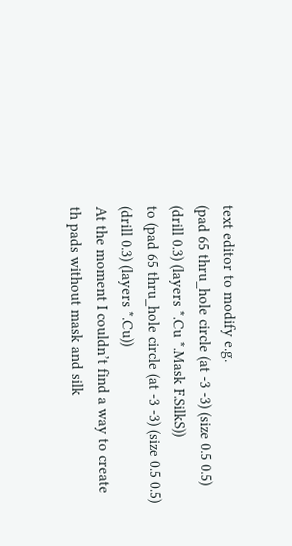text editor to modify e.g.
(pad 65 thru_hole circle (at -3 -3) (size 0.5 0.5) (drill 0.3) (layers *.Cu *.Mask F.SilkS))
to (pad 65 thru_hole circle (at -3 -3) (size 0.5 0.5) (drill 0.3) (layers *.Cu))
At the moment I couldn’t find a way to create th pads without mask and silk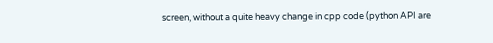screen, without a quite heavy change in cpp code (python API are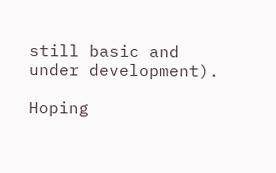still basic and under development).

Hoping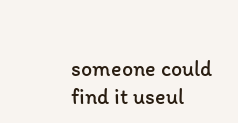someone could find it useul